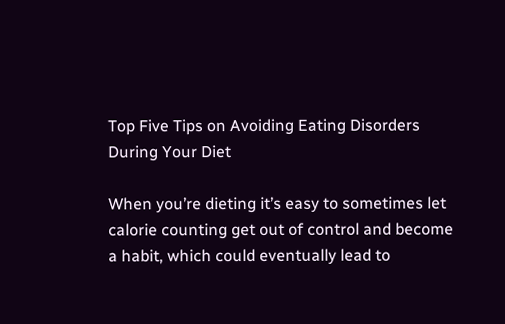Top Five Tips on Avoiding Eating Disorders During Your Diet

When you’re dieting it’s easy to sometimes let calorie counting get out of control and become a habit, which could eventually lead to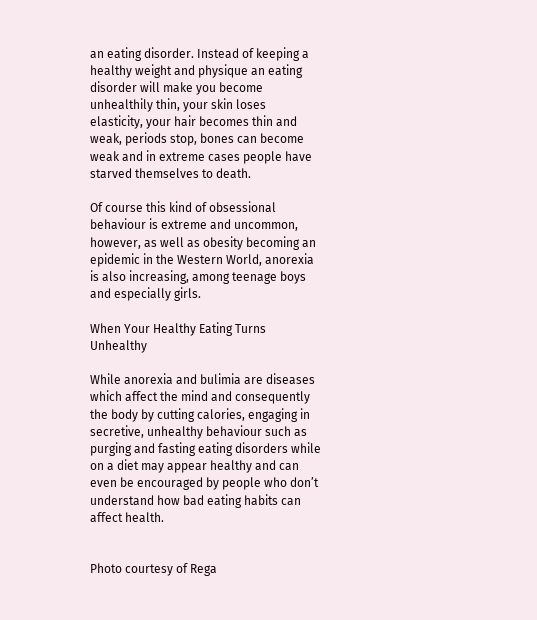an eating disorder. Instead of keeping a healthy weight and physique an eating disorder will make you become unhealthily thin, your skin loses elasticity, your hair becomes thin and weak, periods stop, bones can become weak and in extreme cases people have starved themselves to death.

Of course this kind of obsessional behaviour is extreme and uncommon, however, as well as obesity becoming an epidemic in the Western World, anorexia is also increasing, among teenage boys and especially girls.

When Your Healthy Eating Turns Unhealthy

While anorexia and bulimia are diseases which affect the mind and consequently the body by cutting calories, engaging in secretive, unhealthy behaviour such as purging and fasting eating disorders while on a diet may appear healthy and can even be encouraged by people who don’t understand how bad eating habits can affect health.


Photo courtesy of Rega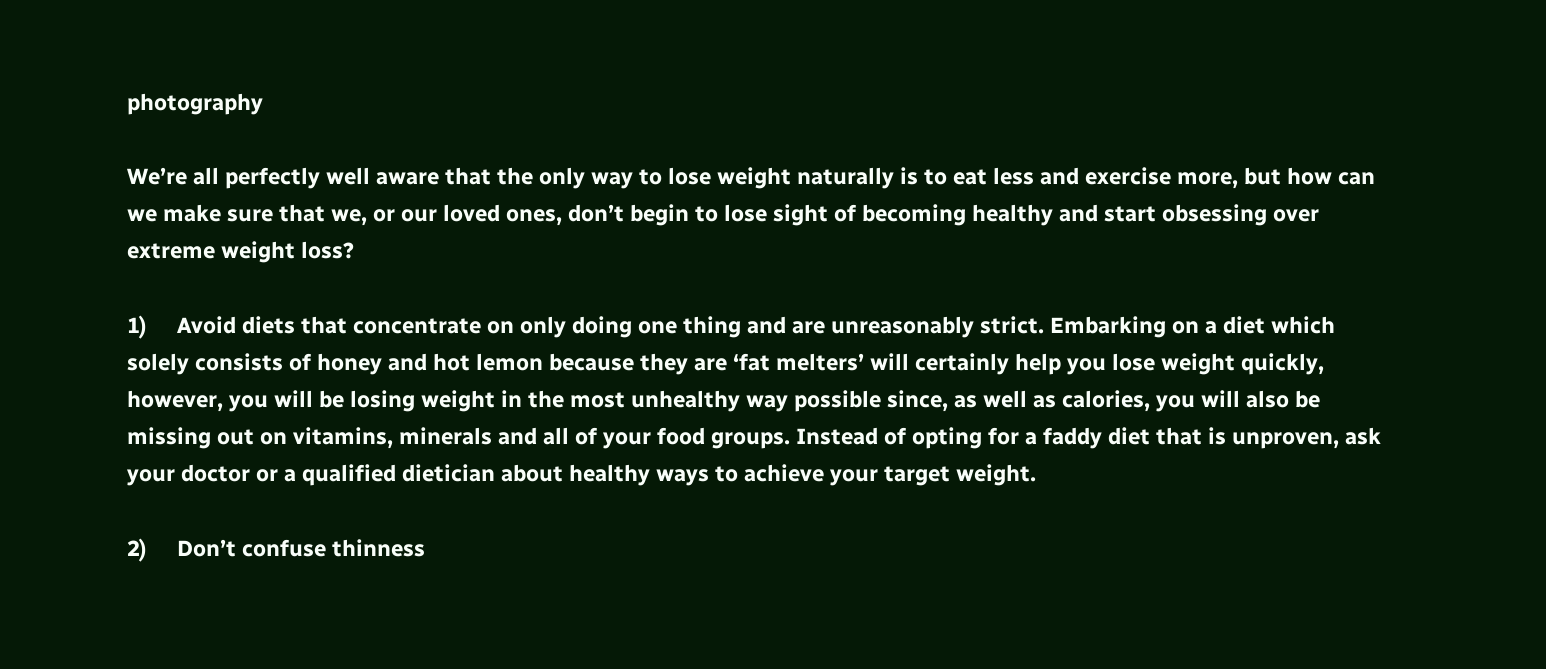photography

We’re all perfectly well aware that the only way to lose weight naturally is to eat less and exercise more, but how can we make sure that we, or our loved ones, don’t begin to lose sight of becoming healthy and start obsessing over extreme weight loss?

1)     Avoid diets that concentrate on only doing one thing and are unreasonably strict. Embarking on a diet which solely consists of honey and hot lemon because they are ‘fat melters’ will certainly help you lose weight quickly, however, you will be losing weight in the most unhealthy way possible since, as well as calories, you will also be missing out on vitamins, minerals and all of your food groups. Instead of opting for a faddy diet that is unproven, ask your doctor or a qualified dietician about healthy ways to achieve your target weight.

2)     Don’t confuse thinness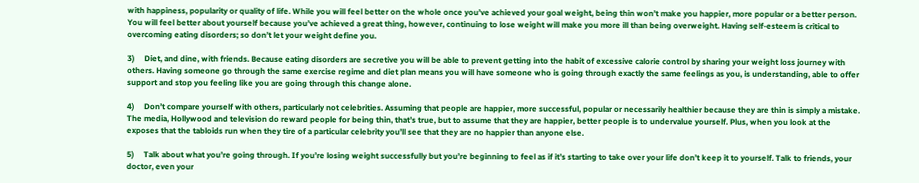with happiness, popularity or quality of life. While you will feel better on the whole once you’ve achieved your goal weight, being thin won’t make you happier, more popular or a better person. You will feel better about yourself because you’ve achieved a great thing, however, continuing to lose weight will make you more ill than being overweight. Having self-esteem is critical to overcoming eating disorders; so don’t let your weight define you.

3)     Diet, and dine, with friends. Because eating disorders are secretive you will be able to prevent getting into the habit of excessive calorie control by sharing your weight loss journey with others. Having someone go through the same exercise regime and diet plan means you will have someone who is going through exactly the same feelings as you, is understanding, able to offer support and stop you feeling like you are going through this change alone.

4)     Don’t compare yourself with others, particularly not celebrities. Assuming that people are happier, more successful, popular or necessarily healthier because they are thin is simply a mistake. The media, Hollywood and television do reward people for being thin, that’s true, but to assume that they are happier, better people is to undervalue yourself. Plus, when you look at the exposes that the tabloids run when they tire of a particular celebrity you’ll see that they are no happier than anyone else.

5)     Talk about what you’re going through. If you’re losing weight successfully but you’re beginning to feel as if it’s starting to take over your life don’t keep it to yourself. Talk to friends, your doctor, even your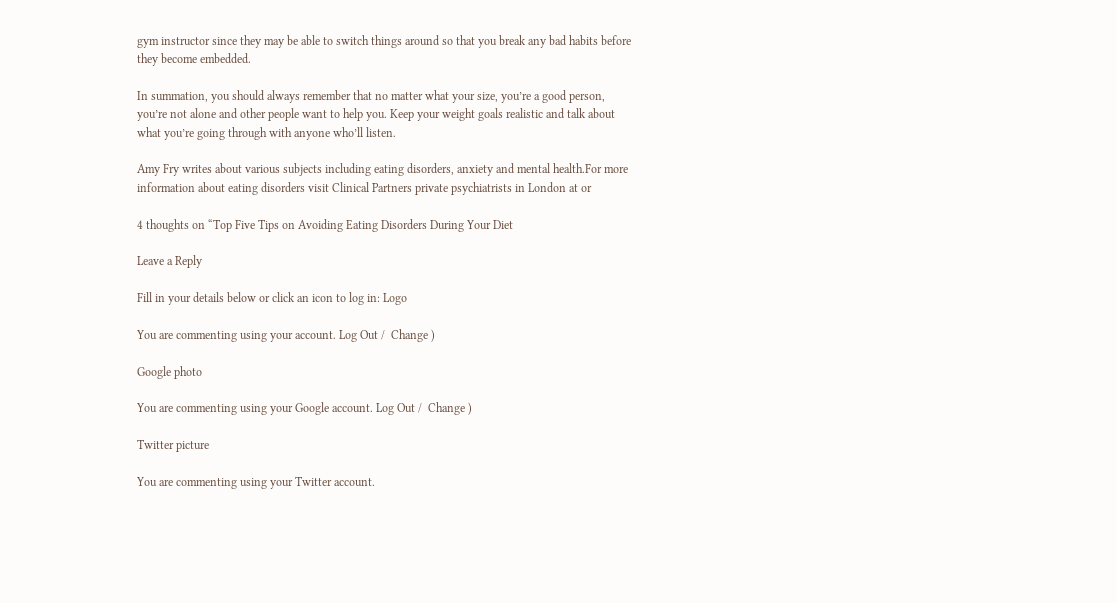gym instructor since they may be able to switch things around so that you break any bad habits before they become embedded.

In summation, you should always remember that no matter what your size, you’re a good person, you’re not alone and other people want to help you. Keep your weight goals realistic and talk about what you’re going through with anyone who’ll listen.

Amy Fry writes about various subjects including eating disorders, anxiety and mental health.For more information about eating disorders visit Clinical Partners private psychiatrists in London at or

4 thoughts on “Top Five Tips on Avoiding Eating Disorders During Your Diet

Leave a Reply

Fill in your details below or click an icon to log in: Logo

You are commenting using your account. Log Out /  Change )

Google photo

You are commenting using your Google account. Log Out /  Change )

Twitter picture

You are commenting using your Twitter account.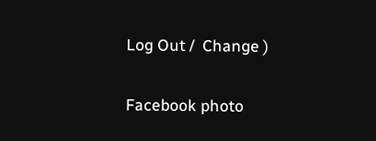Log Out /  Change )

Facebook photo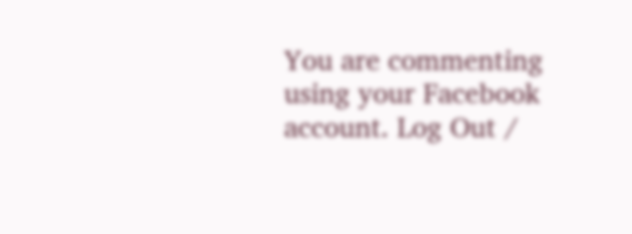You are commenting using your Facebook account. Log Out /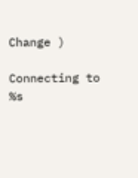Change )

Connecting to %s